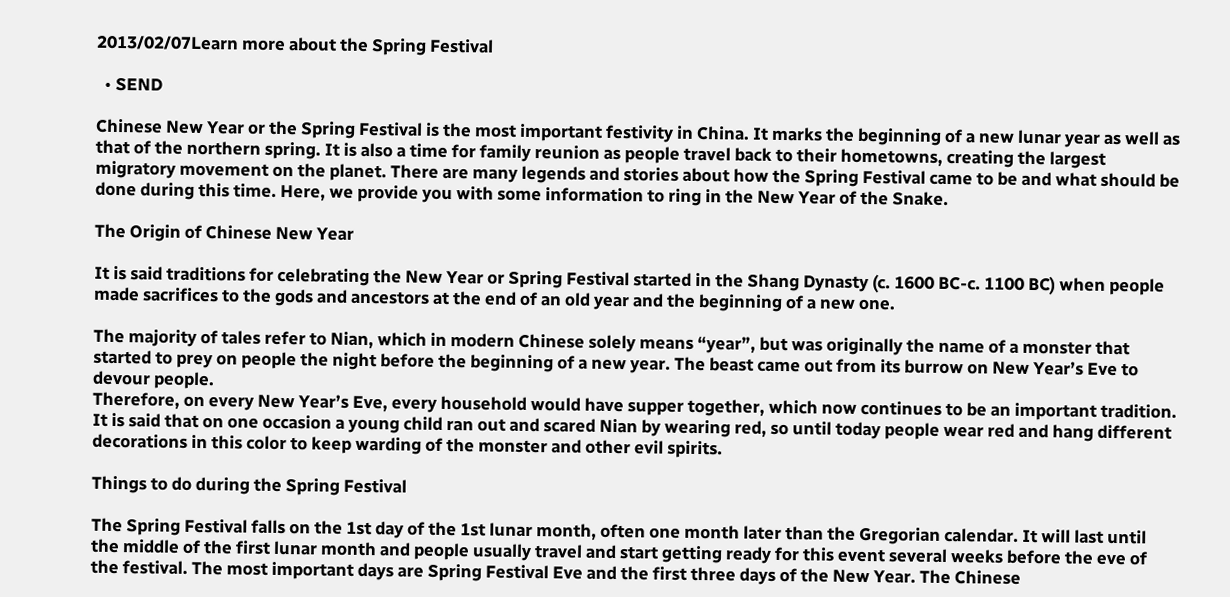2013/02/07Learn more about the Spring Festival

  • SEND

Chinese New Year or the Spring Festival is the most important festivity in China. It marks the beginning of a new lunar year as well as that of the northern spring. It is also a time for family reunion as people travel back to their hometowns, creating the largest migratory movement on the planet. There are many legends and stories about how the Spring Festival came to be and what should be done during this time. Here, we provide you with some information to ring in the New Year of the Snake.

The Origin of Chinese New Year

It is said traditions for celebrating the New Year or Spring Festival started in the Shang Dynasty (c. 1600 BC-c. 1100 BC) when people made sacrifices to the gods and ancestors at the end of an old year and the beginning of a new one.

The majority of tales refer to Nian, which in modern Chinese solely means “year”, but was originally the name of a monster that started to prey on people the night before the beginning of a new year. The beast came out from its burrow on New Year’s Eve to devour people.
Therefore, on every New Year’s Eve, every household would have supper together, which now continues to be an important tradition. It is said that on one occasion a young child ran out and scared Nian by wearing red, so until today people wear red and hang different decorations in this color to keep warding of the monster and other evil spirits.

Things to do during the Spring Festival

The Spring Festival falls on the 1st day of the 1st lunar month, often one month later than the Gregorian calendar. It will last until the middle of the first lunar month and people usually travel and start getting ready for this event several weeks before the eve of the festival. The most important days are Spring Festival Eve and the first three days of the New Year. The Chinese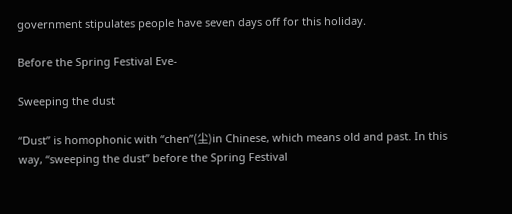government stipulates people have seven days off for this holiday.

Before the Spring Festival Eve-

Sweeping the dust

“Dust” is homophonic with “chen”(尘)in Chinese, which means old and past. In this way, “sweeping the dust” before the Spring Festival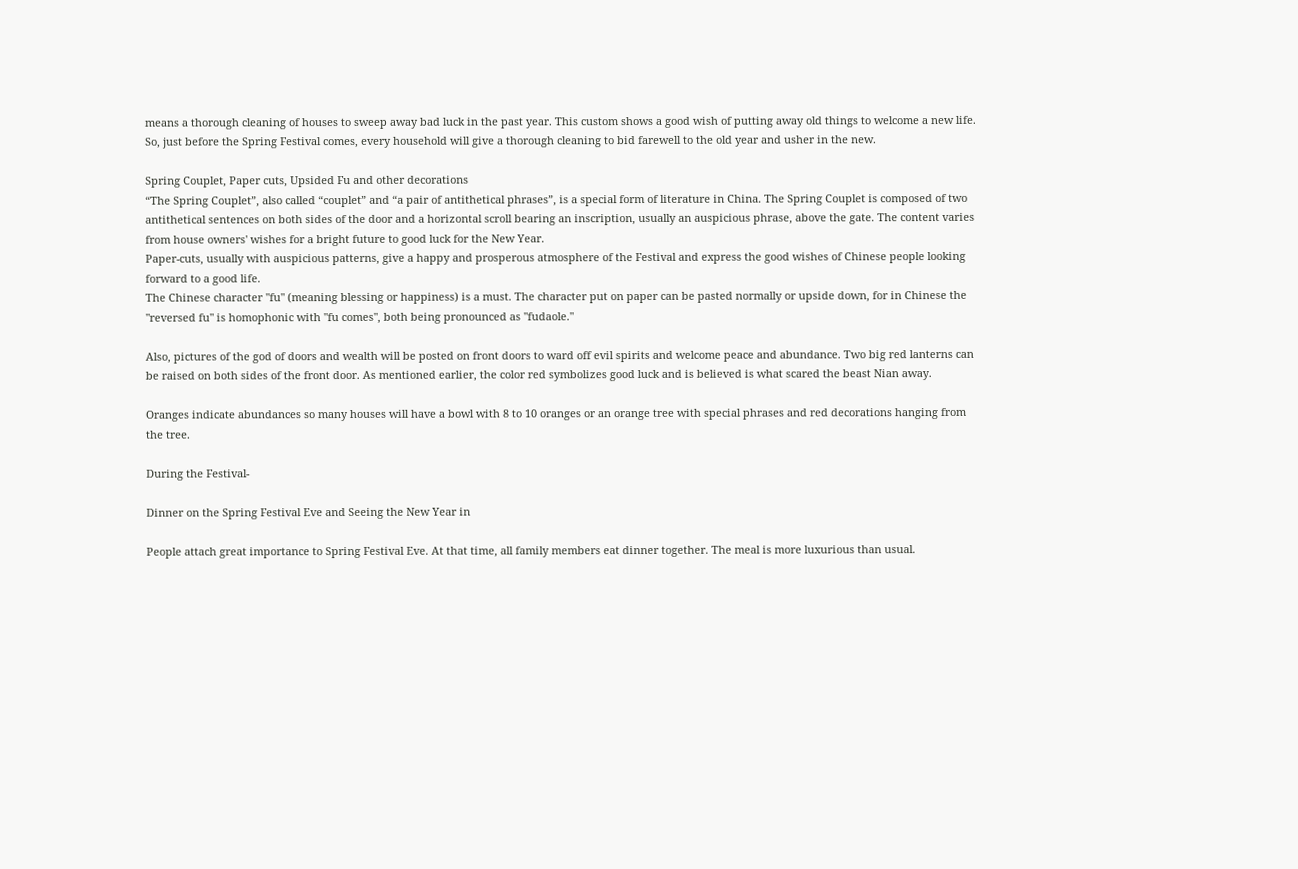means a thorough cleaning of houses to sweep away bad luck in the past year. This custom shows a good wish of putting away old things to welcome a new life. So, just before the Spring Festival comes, every household will give a thorough cleaning to bid farewell to the old year and usher in the new.

Spring Couplet, Paper cuts, Upsided Fu and other decorations
“The Spring Couplet”, also called “couplet” and “a pair of antithetical phrases”, is a special form of literature in China. The Spring Couplet is composed of two antithetical sentences on both sides of the door and a horizontal scroll bearing an inscription, usually an auspicious phrase, above the gate. The content varies from house owners' wishes for a bright future to good luck for the New Year.
Paper-cuts, usually with auspicious patterns, give a happy and prosperous atmosphere of the Festival and express the good wishes of Chinese people looking forward to a good life.
The Chinese character "fu" (meaning blessing or happiness) is a must. The character put on paper can be pasted normally or upside down, for in Chinese the "reversed fu" is homophonic with "fu comes", both being pronounced as "fudaole."

Also, pictures of the god of doors and wealth will be posted on front doors to ward off evil spirits and welcome peace and abundance. Two big red lanterns can be raised on both sides of the front door. As mentioned earlier, the color red symbolizes good luck and is believed is what scared the beast Nian away.

Oranges indicate abundances so many houses will have a bowl with 8 to 10 oranges or an orange tree with special phrases and red decorations hanging from the tree.

During the Festival-

Dinner on the Spring Festival Eve and Seeing the New Year in

People attach great importance to Spring Festival Eve. At that time, all family members eat dinner together. The meal is more luxurious than usual.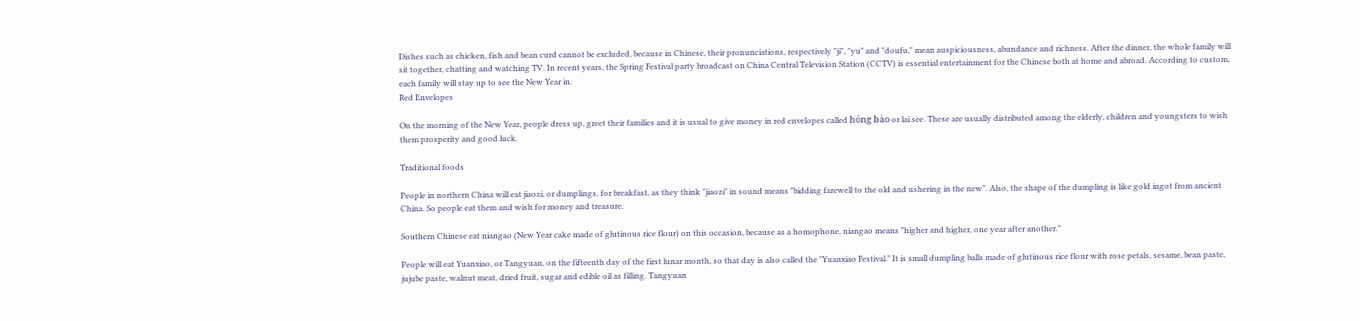Dishes such as chicken, fish and bean curd cannot be excluded, because in Chinese, their pronunciations, respectively "ji", "yu" and "doufu," mean auspiciousness, abundance and richness. After the dinner, the whole family will sit together, chatting and watching TV. In recent years, the Spring Festival party broadcast on China Central Television Station (CCTV) is essential entertainment for the Chinese both at home and abroad. According to custom, each family will stay up to see the New Year in.
Red Envelopes

On the morning of the New Year, people dress up, greet their families and it is usual to give money in red envelopes called hóng bào or lai see. These are usually distributed among the elderly, children and youngsters to wish them prosperity and good luck.

Traditional foods

People in northern China will eat jiaozi, or dumplings, for breakfast, as they think "jiaozi" in sound means "bidding farewell to the old and ushering in the new". Also, the shape of the dumpling is like gold ingot from ancient China. So people eat them and wish for money and treasure.

Southern Chinese eat niangao (New Year cake made of glutinous rice flour) on this occasion, because as a homophone, niangao means "higher and higher, one year after another."

People will eat Yuanxiao, or Tangyuan, on the fifteenth day of the first lunar month, so that day is also called the "Yuanxiao Festival." It is small dumpling balls made of glutinous rice flour with rose petals, sesame, bean paste, jujube paste, walnut meat, dried fruit, sugar and edible oil as filling. Tangyuan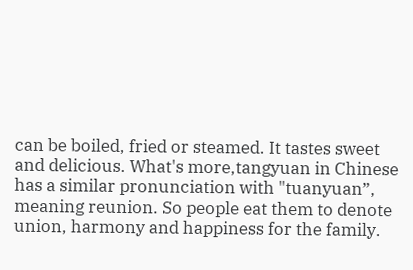can be boiled, fried or steamed. It tastes sweet and delicious. What's more,tangyuan in Chinese has a similar pronunciation with "tuanyuan”, meaning reunion. So people eat them to denote union, harmony and happiness for the family.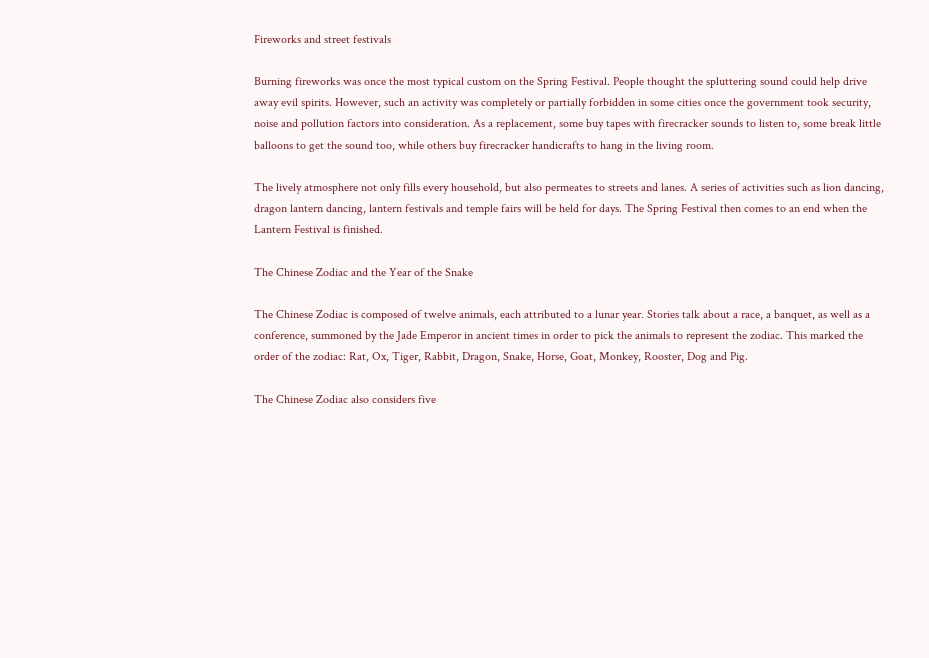Fireworks and street festivals

Burning fireworks was once the most typical custom on the Spring Festival. People thought the spluttering sound could help drive away evil spirits. However, such an activity was completely or partially forbidden in some cities once the government took security, noise and pollution factors into consideration. As a replacement, some buy tapes with firecracker sounds to listen to, some break little balloons to get the sound too, while others buy firecracker handicrafts to hang in the living room.

The lively atmosphere not only fills every household, but also permeates to streets and lanes. A series of activities such as lion dancing, dragon lantern dancing, lantern festivals and temple fairs will be held for days. The Spring Festival then comes to an end when the Lantern Festival is finished.

The Chinese Zodiac and the Year of the Snake

The Chinese Zodiac is composed of twelve animals, each attributed to a lunar year. Stories talk about a race, a banquet, as well as a conference, summoned by the Jade Emperor in ancient times in order to pick the animals to represent the zodiac. This marked the order of the zodiac: Rat, Ox, Tiger, Rabbit, Dragon, Snake, Horse, Goat, Monkey, Rooster, Dog and Pig.

The Chinese Zodiac also considers five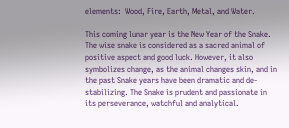elements:  Wood, Fire, Earth, Metal, and Water.

This coming lunar year is the New Year of the Snake. The wise snake is considered as a sacred animal of positive aspect and good luck. However, it also symbolizes change, as the animal changes skin, and in the past Snake years have been dramatic and de-stabilizing. The Snake is prudent and passionate in its perseverance, watchful and analytical.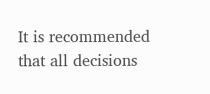It is recommended that all decisions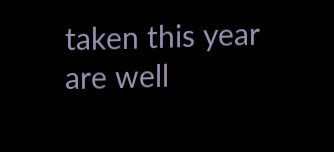taken this year are well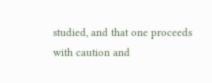studied, and that one proceeds with caution and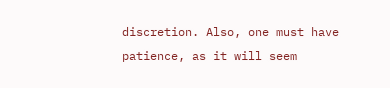discretion. Also, one must have patience, as it will seem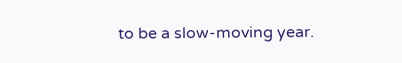to be a slow-moving year.